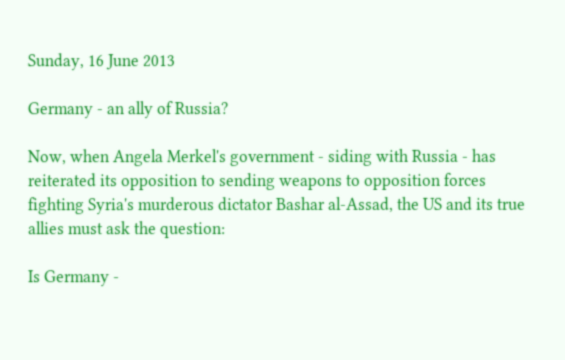Sunday, 16 June 2013

Germany - an ally of Russia?

Now, when Angela Merkel's government - siding with Russia - has reiterated its opposition to sending weapons to opposition forces fighting Syria's murderous dictator Bashar al-Assad, the US and its true allies must ask the question:

Is Germany -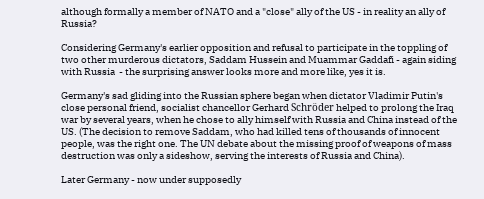although formally a member of NATO and a "close" ally of the US - in reality an ally of Russia?

Considering Germany's earlier opposition and refusal to participate in the toppling of two other murderous dictators, Saddam Hussein and Muammar Gaddafi - again siding with Russia  - the surprising answer looks more and more like, yes it is.

Germany's sad gliding into the Russian sphere began when dictator Vladimir Putin's close personal friend, socialist chancellor Gerhard Schröder helped to prolong the Iraq war by several years, when he chose to ally himself with Russia and China instead of the US. (The decision to remove Saddam, who had killed tens of thousands of innocent people, was the right one. The UN debate about the missing proof of weapons of mass destruction was only a sideshow, serving the interests of Russia and China).

Later Germany - now under supposedly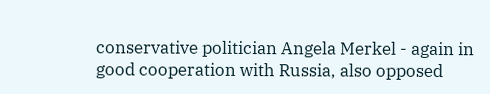conservative politician Angela Merkel - again in good cooperation with Russia, also opposed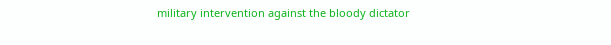military intervention against the bloody dictator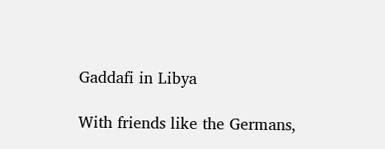Gaddafi in Libya

With friends like the Germans,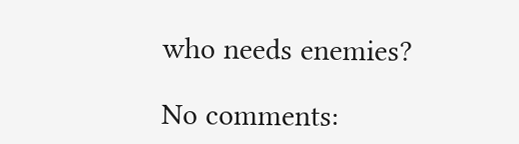who needs enemies?

No comments: